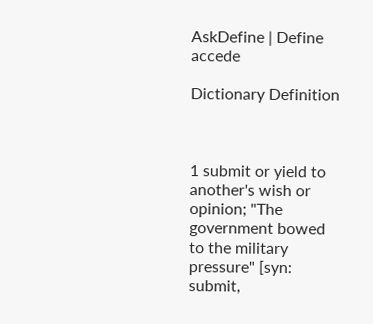AskDefine | Define accede

Dictionary Definition



1 submit or yield to another's wish or opinion; "The government bowed to the military pressure" [syn: submit,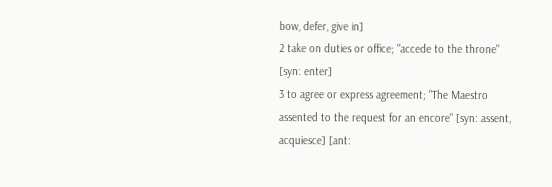bow, defer, give in]
2 take on duties or office; "accede to the throne" [syn: enter]
3 to agree or express agreement; "The Maestro assented to the request for an encore" [syn: assent, acquiesce] [ant: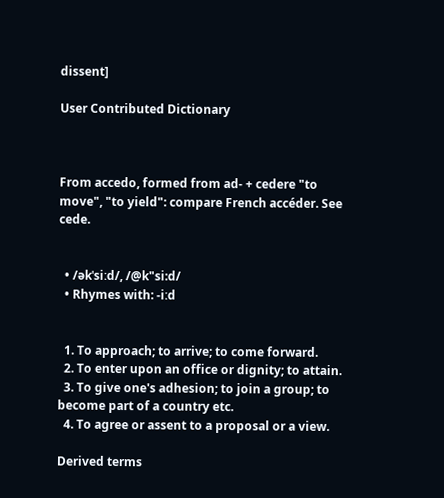dissent]

User Contributed Dictionary



From accedo, formed from ad- + cedere "to move", "to yield": compare French accéder. See cede.


  • /əkˈsiːd/, /@k"si:d/
  • Rhymes with: -iːd


  1. To approach; to arrive; to come forward.
  2. To enter upon an office or dignity; to attain.
  3. To give one's adhesion; to join a group; to become part of a country etc.
  4. To agree or assent to a proposal or a view.

Derived terms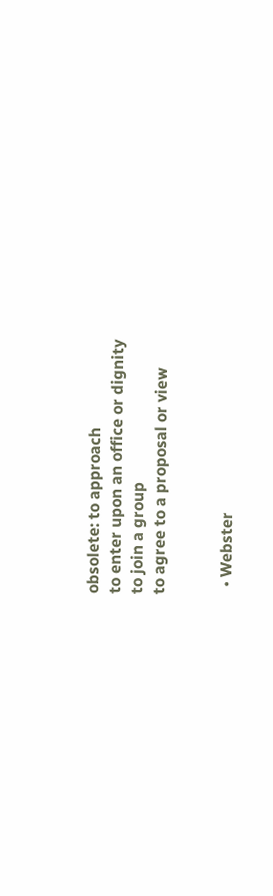obsolete: to approach
to enter upon an office or dignity
to join a group
to agree to a proposal or view


  • Webster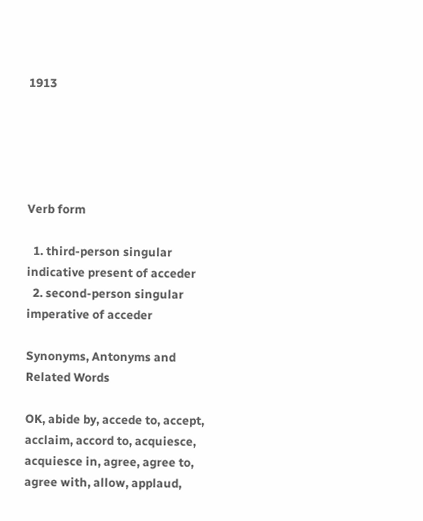1913





Verb form

  1. third-person singular indicative present of acceder
  2. second-person singular imperative of acceder

Synonyms, Antonyms and Related Words

OK, abide by, accede to, accept, acclaim, accord to, acquiesce, acquiesce in, agree, agree to, agree with, allow, applaud,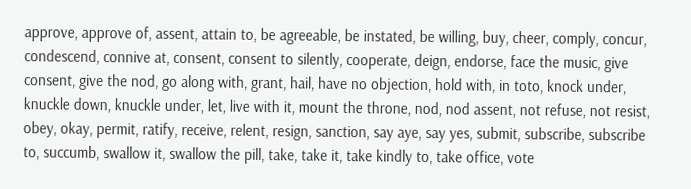approve, approve of, assent, attain to, be agreeable, be instated, be willing, buy, cheer, comply, concur, condescend, connive at, consent, consent to silently, cooperate, deign, endorse, face the music, give consent, give the nod, go along with, grant, hail, have no objection, hold with, in toto, knock under, knuckle down, knuckle under, let, live with it, mount the throne, nod, nod assent, not refuse, not resist, obey, okay, permit, ratify, receive, relent, resign, sanction, say aye, say yes, submit, subscribe, subscribe to, succumb, swallow it, swallow the pill, take, take it, take kindly to, take office, vote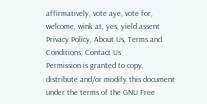affirmatively, vote aye, vote for, welcome, wink at, yes, yield assent
Privacy Policy, About Us, Terms and Conditions, Contact Us
Permission is granted to copy, distribute and/or modify this document under the terms of the GNU Free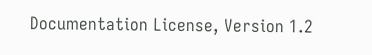Documentation License, Version 1.2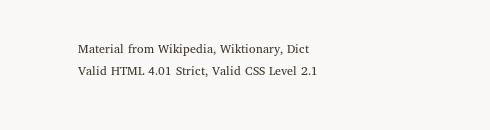Material from Wikipedia, Wiktionary, Dict
Valid HTML 4.01 Strict, Valid CSS Level 2.1